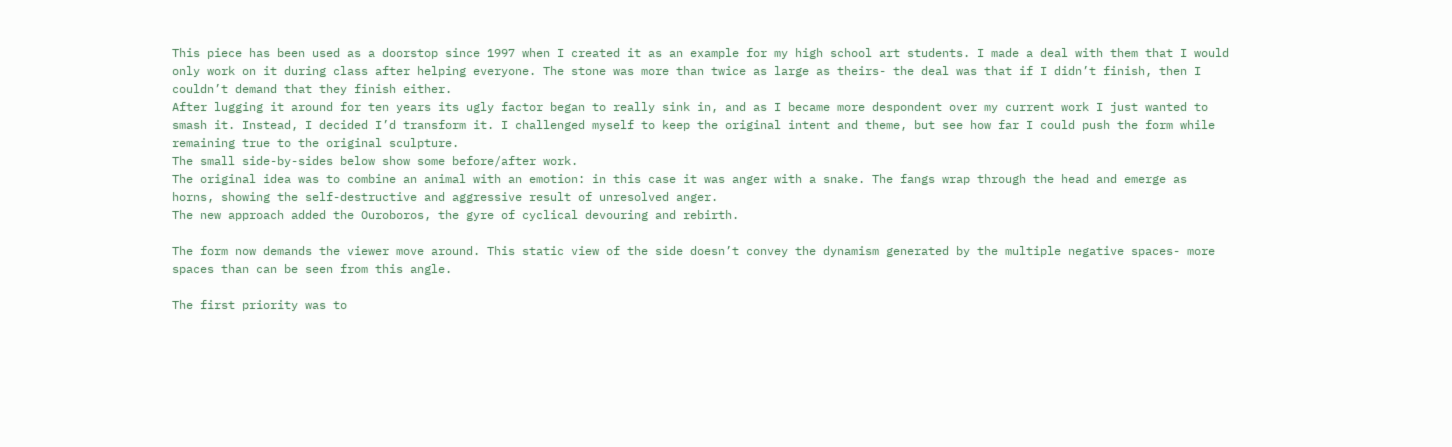This piece has been used as a doorstop since 1997 when I created it as an example for my high school art students. I made a deal with them that I would only work on it during class after helping everyone. The stone was more than twice as large as theirs- the deal was that if I didn’t finish, then I couldn’t demand that they finish either.
After lugging it around for ten years its ugly factor began to really sink in, and as I became more despondent over my current work I just wanted to smash it. Instead, I decided I’d transform it. I challenged myself to keep the original intent and theme, but see how far I could push the form while remaining true to the original sculpture.
The small side-by-sides below show some before/after work.
The original idea was to combine an animal with an emotion: in this case it was anger with a snake. The fangs wrap through the head and emerge as horns, showing the self-destructive and aggressive result of unresolved anger.
The new approach added the Ouroboros, the gyre of cyclical devouring and rebirth.

The form now demands the viewer move around. This static view of the side doesn’t convey the dynamism generated by the multiple negative spaces- more spaces than can be seen from this angle.

The first priority was to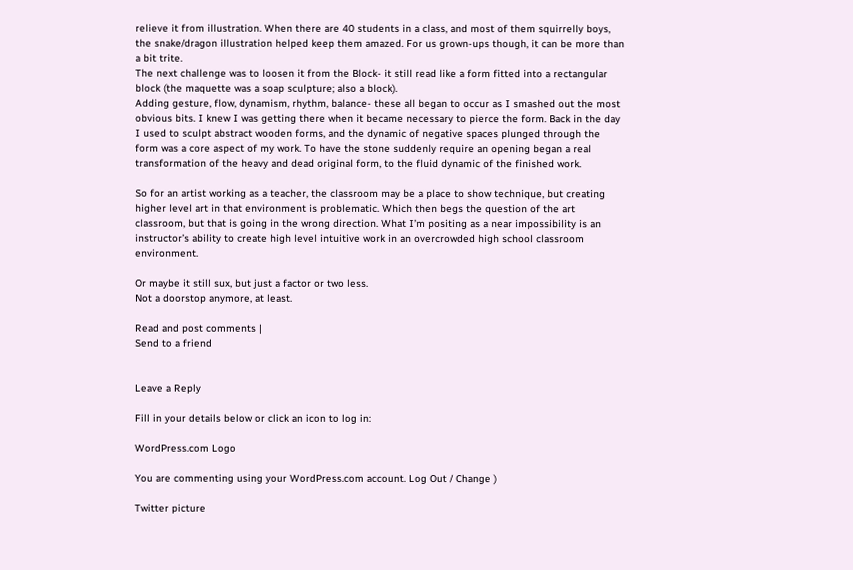relieve it from illustration. When there are 40 students in a class, and most of them squirrelly boys, the snake/dragon illustration helped keep them amazed. For us grown-ups though, it can be more than a bit trite.
The next challenge was to loosen it from the Block- it still read like a form fitted into a rectangular block (the maquette was a soap sculpture; also a block).
Adding gesture, flow, dynamism, rhythm, balance- these all began to occur as I smashed out the most obvious bits. I knew I was getting there when it became necessary to pierce the form. Back in the day I used to sculpt abstract wooden forms, and the dynamic of negative spaces plunged through the form was a core aspect of my work. To have the stone suddenly require an opening began a real transformation of the heavy and dead original form, to the fluid dynamic of the finished work.

So for an artist working as a teacher, the classroom may be a place to show technique, but creating higher level art in that environment is problematic. Which then begs the question of the art classroom, but that is going in the wrong direction. What I’m positing as a near impossibility is an instructor’s ability to create high level intuitive work in an overcrowded high school classroom environment.

Or maybe it still sux, but just a factor or two less.
Not a doorstop anymore, at least.

Read and post comments |
Send to a friend


Leave a Reply

Fill in your details below or click an icon to log in:

WordPress.com Logo

You are commenting using your WordPress.com account. Log Out / Change )

Twitter picture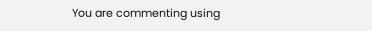You are commenting using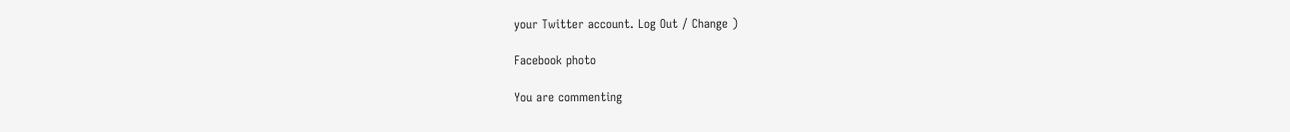your Twitter account. Log Out / Change )

Facebook photo

You are commenting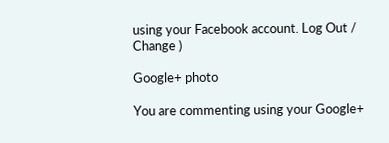using your Facebook account. Log Out / Change )

Google+ photo

You are commenting using your Google+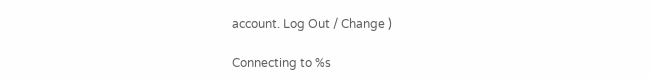account. Log Out / Change )

Connecting to %s